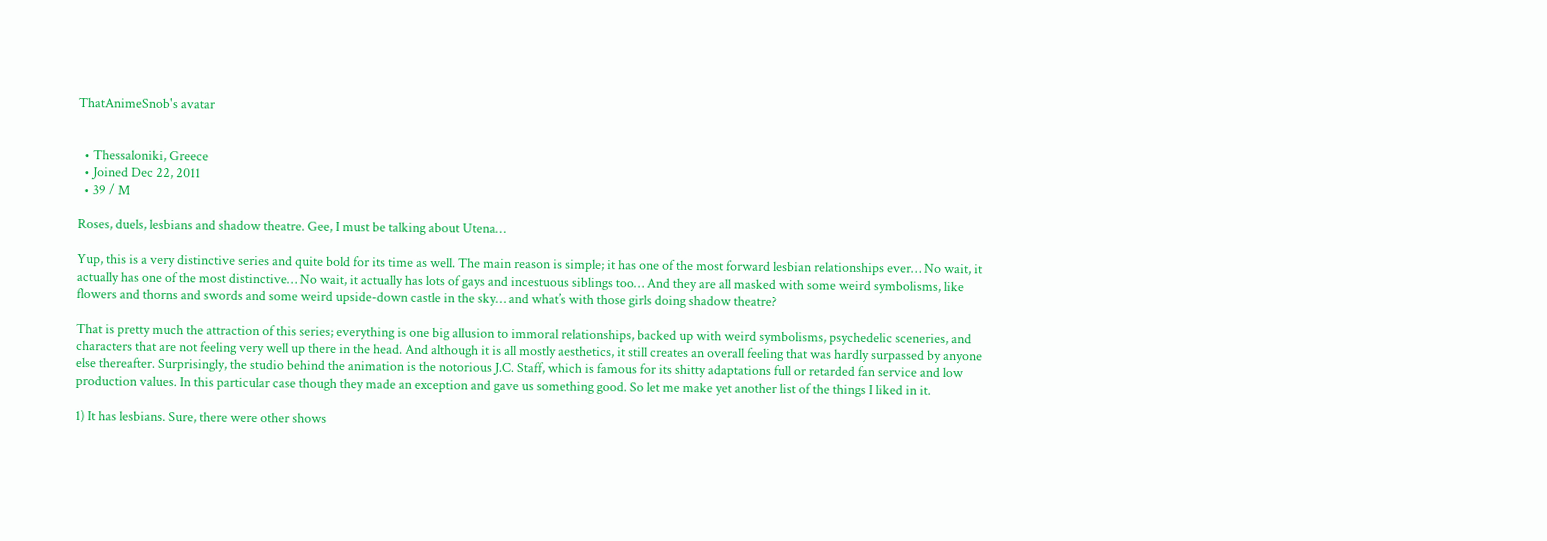ThatAnimeSnob's avatar


  • Thessaloniki, Greece
  • Joined Dec 22, 2011
  • 39 / M

Roses, duels, lesbians and shadow theatre. Gee, I must be talking about Utena…

Yup, this is a very distinctive series and quite bold for its time as well. The main reason is simple; it has one of the most forward lesbian relationships ever… No wait, it actually has one of the most distinctive… No wait, it actually has lots of gays and incestuous siblings too… And they are all masked with some weird symbolisms, like flowers and thorns and swords and some weird upside-down castle in the sky… and what’s with those girls doing shadow theatre?

That is pretty much the attraction of this series; everything is one big allusion to immoral relationships, backed up with weird symbolisms, psychedelic sceneries, and characters that are not feeling very well up there in the head. And although it is all mostly aesthetics, it still creates an overall feeling that was hardly surpassed by anyone else thereafter. Surprisingly, the studio behind the animation is the notorious J.C. Staff, which is famous for its shitty adaptations full or retarded fan service and low production values. In this particular case though they made an exception and gave us something good. So let me make yet another list of the things I liked in it.

1) It has lesbians. Sure, there were other shows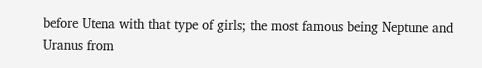before Utena with that type of girls; the most famous being Neptune and Uranus from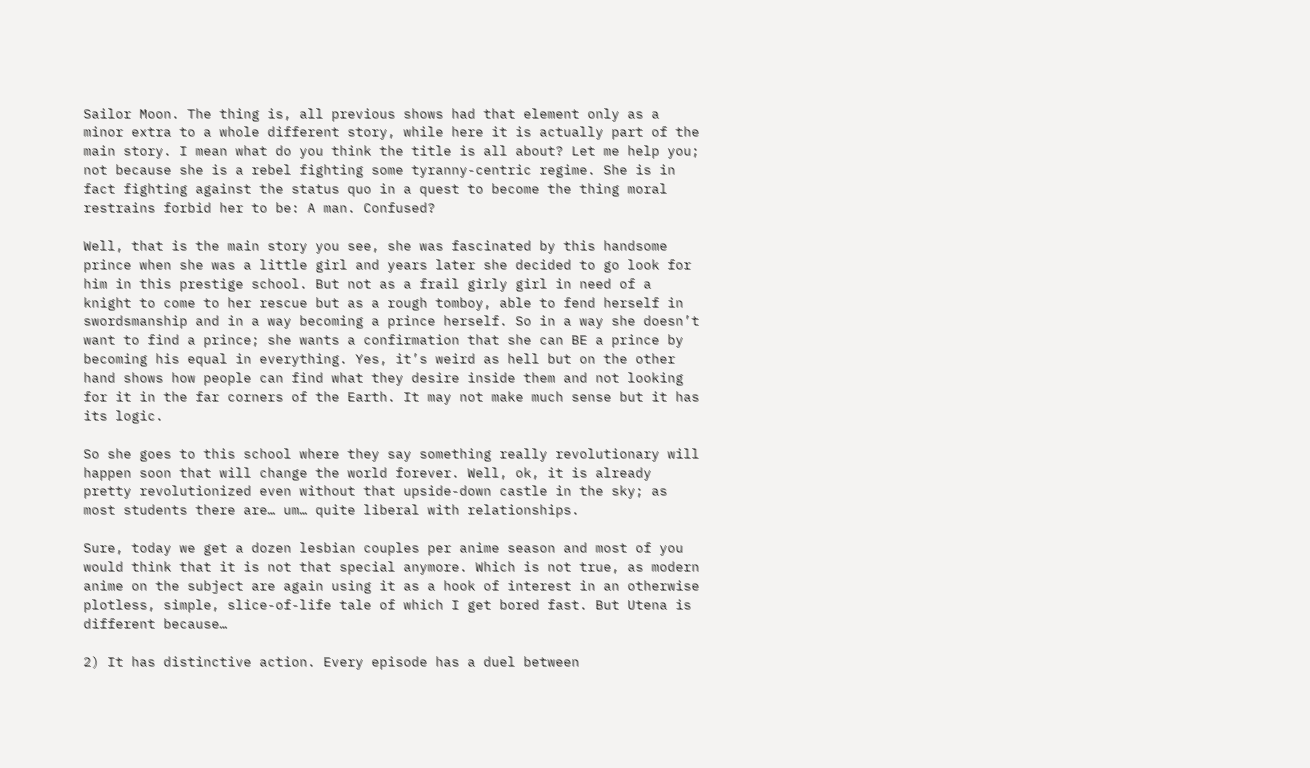Sailor Moon. The thing is, all previous shows had that element only as a minor extra to a whole different story, while here it is actually part of the main story. I mean what do you think the title is all about? Let me help you; not because she is a rebel fighting some tyranny-centric regime. She is in fact fighting against the status quo in a quest to become the thing moral restrains forbid her to be: A man. Confused?

Well, that is the main story you see, she was fascinated by this handsome prince when she was a little girl and years later she decided to go look for him in this prestige school. But not as a frail girly girl in need of a knight to come to her rescue but as a rough tomboy, able to fend herself in swordsmanship and in a way becoming a prince herself. So in a way she doesn’t want to find a prince; she wants a confirmation that she can BE a prince by becoming his equal in everything. Yes, it’s weird as hell but on the other hand shows how people can find what they desire inside them and not looking for it in the far corners of the Earth. It may not make much sense but it has its logic.

So she goes to this school where they say something really revolutionary will happen soon that will change the world forever. Well, ok, it is already pretty revolutionized even without that upside-down castle in the sky; as most students there are… um… quite liberal with relationships.

Sure, today we get a dozen lesbian couples per anime season and most of you would think that it is not that special anymore. Which is not true, as modern anime on the subject are again using it as a hook of interest in an otherwise plotless, simple, slice-of-life tale of which I get bored fast. But Utena is different because…

2) It has distinctive action. Every episode has a duel between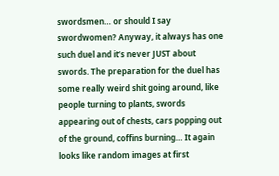swordsmen… or should I say swordwomen? Anyway, it always has one such duel and it’s never JUST about swords. The preparation for the duel has some really weird shit going around, like people turning to plants, swords appearing out of chests, cars popping out of the ground, coffins burning… It again looks like random images at first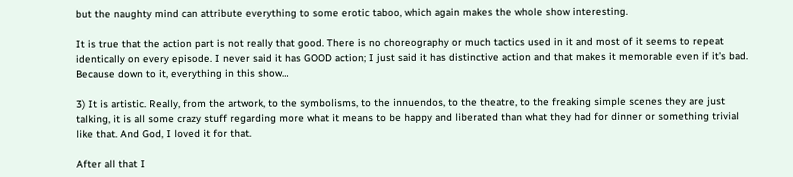but the naughty mind can attribute everything to some erotic taboo, which again makes the whole show interesting.

It is true that the action part is not really that good. There is no choreography or much tactics used in it and most of it seems to repeat identically on every episode. I never said it has GOOD action; I just said it has distinctive action and that makes it memorable even if it’s bad. Because down to it, everything in this show…

3) It is artistic. Really, from the artwork, to the symbolisms, to the innuendos, to the theatre, to the freaking simple scenes they are just talking, it is all some crazy stuff regarding more what it means to be happy and liberated than what they had for dinner or something trivial like that. And God, I loved it for that.

After all that I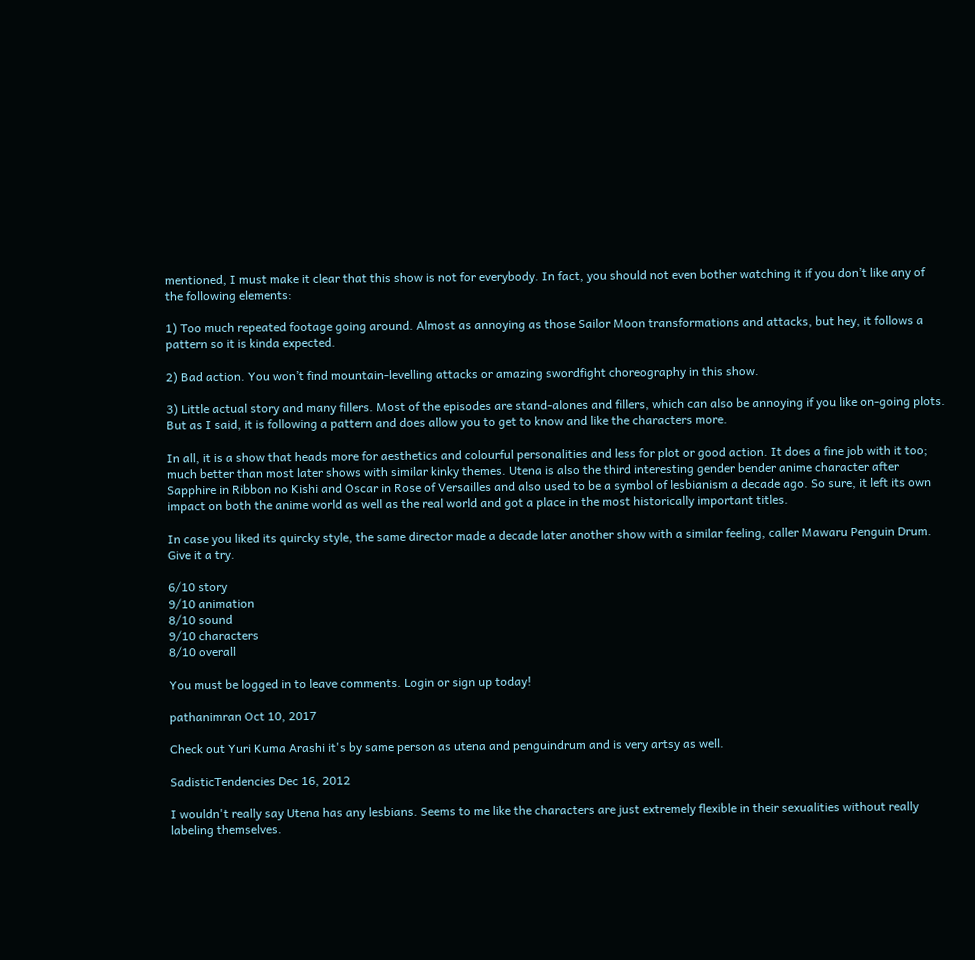mentioned, I must make it clear that this show is not for everybody. In fact, you should not even bother watching it if you don’t like any of the following elements:

1) Too much repeated footage going around. Almost as annoying as those Sailor Moon transformations and attacks, but hey, it follows a pattern so it is kinda expected.

2) Bad action. You won’t find mountain-levelling attacks or amazing swordfight choreography in this show.

3) Little actual story and many fillers. Most of the episodes are stand-alones and fillers, which can also be annoying if you like on-going plots. But as I said, it is following a pattern and does allow you to get to know and like the characters more.

In all, it is a show that heads more for aesthetics and colourful personalities and less for plot or good action. It does a fine job with it too; much better than most later shows with similar kinky themes. Utena is also the third interesting gender bender anime character after Sapphire in Ribbon no Kishi and Oscar in Rose of Versailles and also used to be a symbol of lesbianism a decade ago. So sure, it left its own impact on both the anime world as well as the real world and got a place in the most historically important titles.

In case you liked its quircky style, the same director made a decade later another show with a similar feeling, caller Mawaru Penguin Drum. Give it a try.

6/10 story
9/10 animation
8/10 sound
9/10 characters
8/10 overall

You must be logged in to leave comments. Login or sign up today!

pathanimran Oct 10, 2017

Check out Yuri Kuma Arashi it's by same person as utena and penguindrum and is very artsy as well.

SadisticTendencies Dec 16, 2012

I wouldn't really say Utena has any lesbians. Seems to me like the characters are just extremely flexible in their sexualities without really labeling themselves.